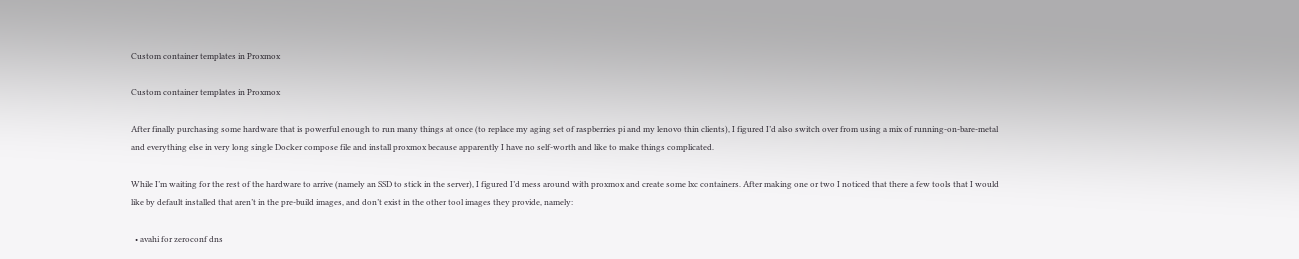Custom container templates in Proxmox

Custom container templates in Proxmox

After finally purchasing some hardware that is powerful enough to run many things at once (to replace my aging set of raspberries pi and my lenovo thin clients), I figured I’d also switch over from using a mix of running-on-bare-metal and everything else in very long single Docker compose file and install proxmox because apparently I have no self-worth and like to make things complicated.

While I’m waiting for the rest of the hardware to arrive (namely an SSD to stick in the server), I figured I’d mess around with proxmox and create some lxc containers. After making one or two I noticed that there a few tools that I would like by default installed that aren’t in the pre-build images, and don’t exist in the other tool images they provide, namely:

  • avahi for zeroconf dns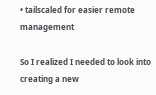• tailscaled for easier remote management

So I realized I needed to look into creating a new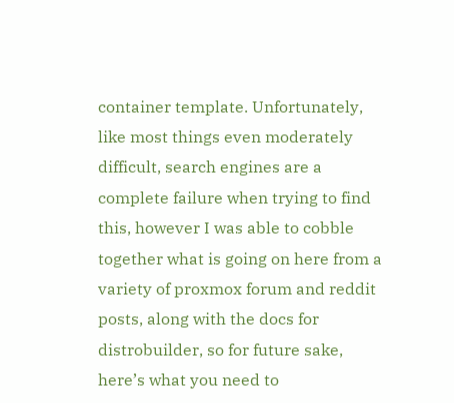container template. Unfortunately, like most things even moderately difficult, search engines are a complete failure when trying to find this, however I was able to cobble together what is going on here from a variety of proxmox forum and reddit posts, along with the docs for distrobuilder, so for future sake, here’s what you need to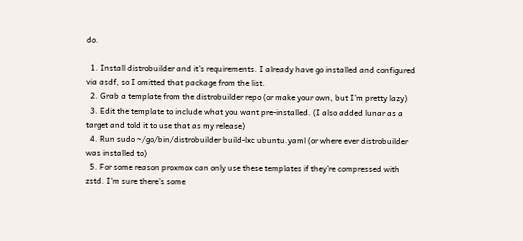do.

  1. Install distrobuilder and it’s requirements. I already have go installed and configured via asdf, so I omitted that package from the list.
  2. Grab a template from the distrobuilder repo (or make your own, but I’m pretty lazy)
  3. Edit the template to include what you want pre-installed. (I also added lunar as a target and told it to use that as my release)
  4. Run sudo ~/go/bin/distrobuilder build-lxc ubuntu.yaml (or where ever distrobuilder was installed to)
  5. For some reason proxmox can only use these templates if they’re compressed with zstd. I’m sure there’s some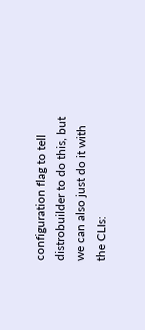configuration flag to tell distrobuilder to do this, but we can also just do it with the CLIs: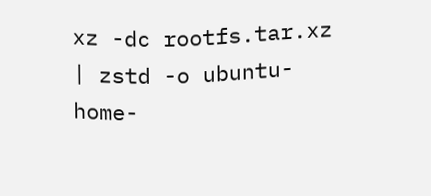xz -dc rootfs.tar.xz | zstd -o ubuntu-home-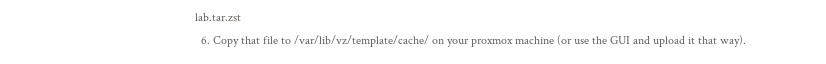lab.tar.zst
  6. Copy that file to /var/lib/vz/template/cache/ on your proxmox machine (or use the GUI and upload it that way).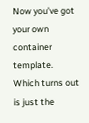Now you’ve got your own container template. Which turns out is just the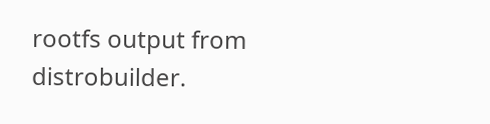rootfs output from distrobuilder.